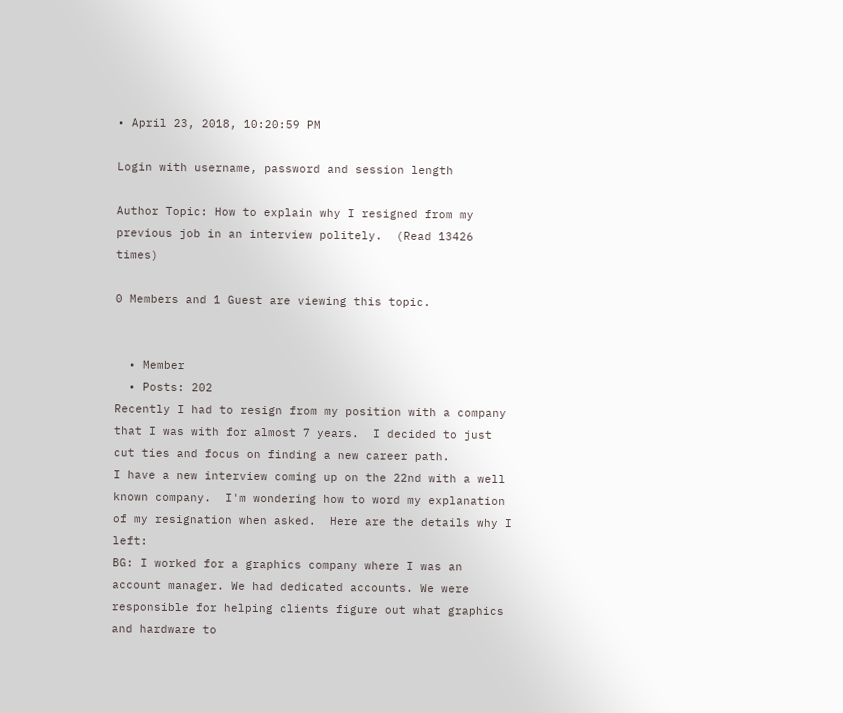• April 23, 2018, 10:20:59 PM

Login with username, password and session length

Author Topic: How to explain why I resigned from my previous job in an interview politely.  (Read 13426 times)

0 Members and 1 Guest are viewing this topic.


  • Member
  • Posts: 202
Recently I had to resign from my position with a company that I was with for almost 7 years.  I decided to just cut ties and focus on finding a new career path.
I have a new interview coming up on the 22nd with a well known company.  I'm wondering how to word my explanation of my resignation when asked.  Here are the details why I left:
BG: I worked for a graphics company where I was an account manager. We had dedicated accounts. We were responsible for helping clients figure out what graphics and hardware to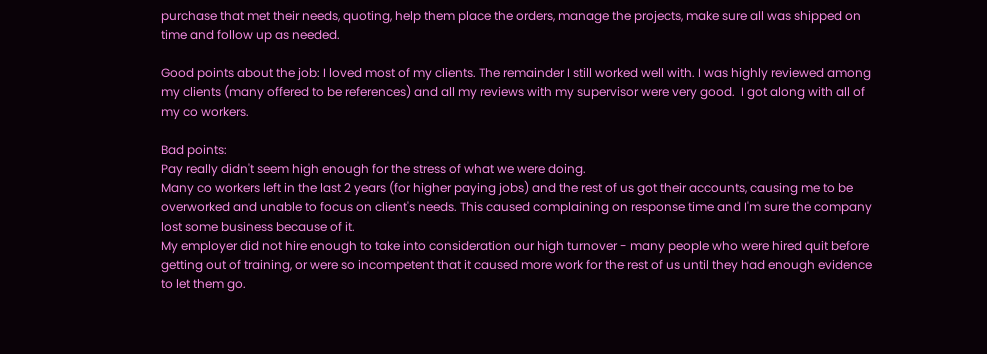purchase that met their needs, quoting, help them place the orders, manage the projects, make sure all was shipped on time and follow up as needed.

Good points about the job: I loved most of my clients. The remainder I still worked well with. I was highly reviewed among my clients (many offered to be references) and all my reviews with my supervisor were very good.  I got along with all of my co workers.

Bad points:
Pay really didn't seem high enough for the stress of what we were doing.
Many co workers left in the last 2 years (for higher paying jobs) and the rest of us got their accounts, causing me to be overworked and unable to focus on client's needs. This caused complaining on response time and I'm sure the company lost some business because of it.
My employer did not hire enough to take into consideration our high turnover - many people who were hired quit before getting out of training, or were so incompetent that it caused more work for the rest of us until they had enough evidence to let them go.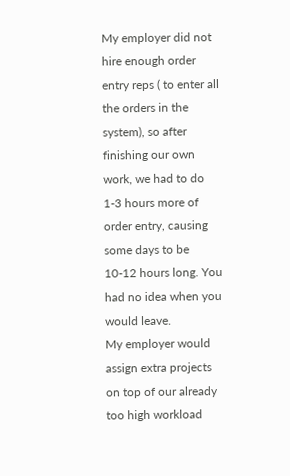My employer did not hire enough order entry reps ( to enter all the orders in the system), so after finishing our own work, we had to do 1-3 hours more of order entry, causing some days to be 10-12 hours long. You had no idea when you would leave.
My employer would assign extra projects on top of our already too high workload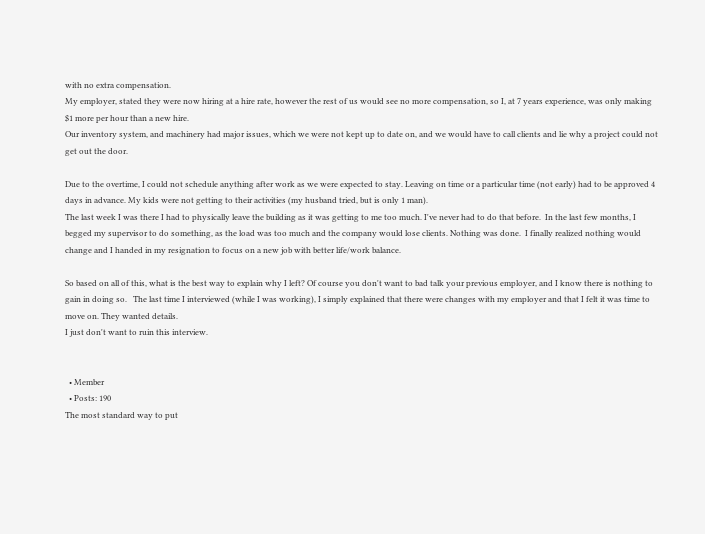with no extra compensation.
My employer, stated they were now hiring at a hire rate, however the rest of us would see no more compensation, so I, at 7 years experience, was only making $1 more per hour than a new hire.
Our inventory system, and machinery had major issues, which we were not kept up to date on, and we would have to call clients and lie why a project could not get out the door.

Due to the overtime, I could not schedule anything after work as we were expected to stay. Leaving on time or a particular time (not early) had to be approved 4 days in advance. My kids were not getting to their activities (my husband tried, but is only 1 man).
The last week I was there I had to physically leave the building as it was getting to me too much. I've never had to do that before.  In the last few months, I begged my supervisor to do something, as the load was too much and the company would lose clients. Nothing was done.  I finally realized nothing would change and I handed in my resignation to focus on a new job with better life/work balance.

So based on all of this, what is the best way to explain why I left? Of course you don't want to bad talk your previous employer, and I know there is nothing to gain in doing so.   The last time I interviewed (while I was working), I simply explained that there were changes with my employer and that I felt it was time to move on. They wanted details.
I just don't want to ruin this interview.


  • Member
  • Posts: 190
The most standard way to put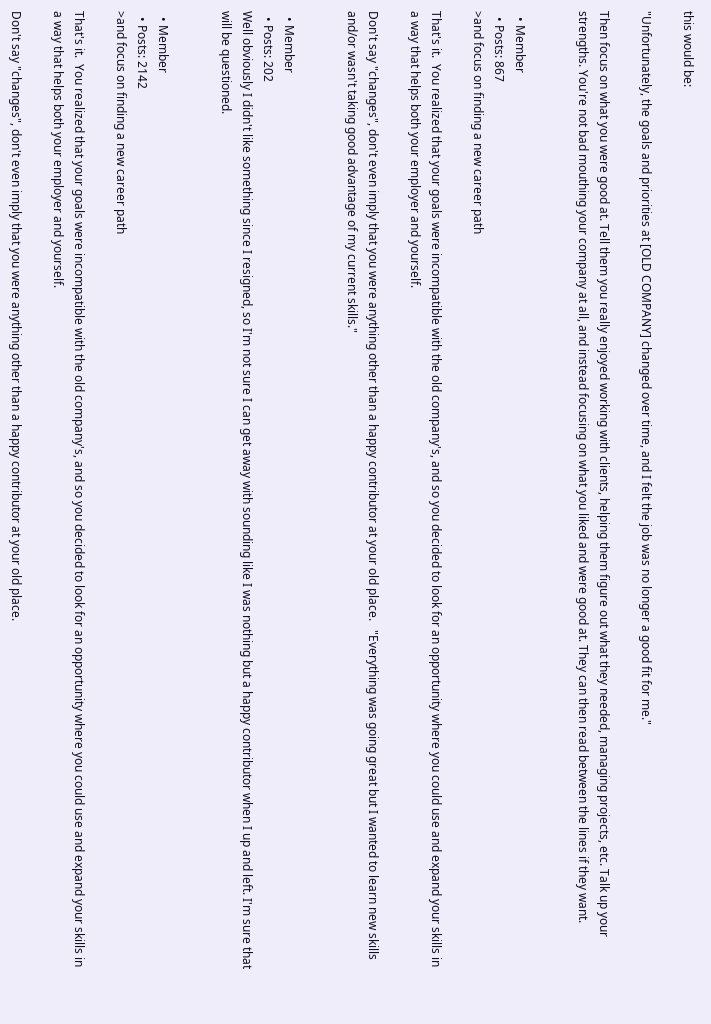this would be:

"Unfortunately, the goals and priorities at [OLD COMPANY] changed over time, and I felt the job was no longer a good fit for me."

Then focus on what you were good at. Tell them you really enjoyed working with clients, helping them figure out what they needed, managing projects, etc. Talk up your strengths. You're not bad mouthing your company at all, and instead focusing on what you liked and were good at. They can then read between the lines if they want.


  • Member
  • Posts: 867
>and focus on finding a new career path

That's it.  You realized that your goals were incompatible with the old company's, and so you decided to look for an opportunity where you could use and expand your skills in a way that helps both your employer and yourself.

Don't say "changes", don't even imply that you were anything other than a happy contributor at your old place.   "Everything was going great but I wanted to learn new skills and/or wasn't taking good advantage of my current skills."


  • Member
  • Posts: 202
Well obviously I didn't like something since I resigned, so I'm not sure I can get away with sounding like I was nothing but a happy contributor when I up and left. I'm sure that will be questioned.


  • Member
  • Posts: 2142
>and focus on finding a new career path

That's it.  You realized that your goals were incompatible with the old company's, and so you decided to look for an opportunity where you could use and expand your skills in a way that helps both your employer and yourself.

Don't say "changes", don't even imply that you were anything other than a happy contributor at your old place.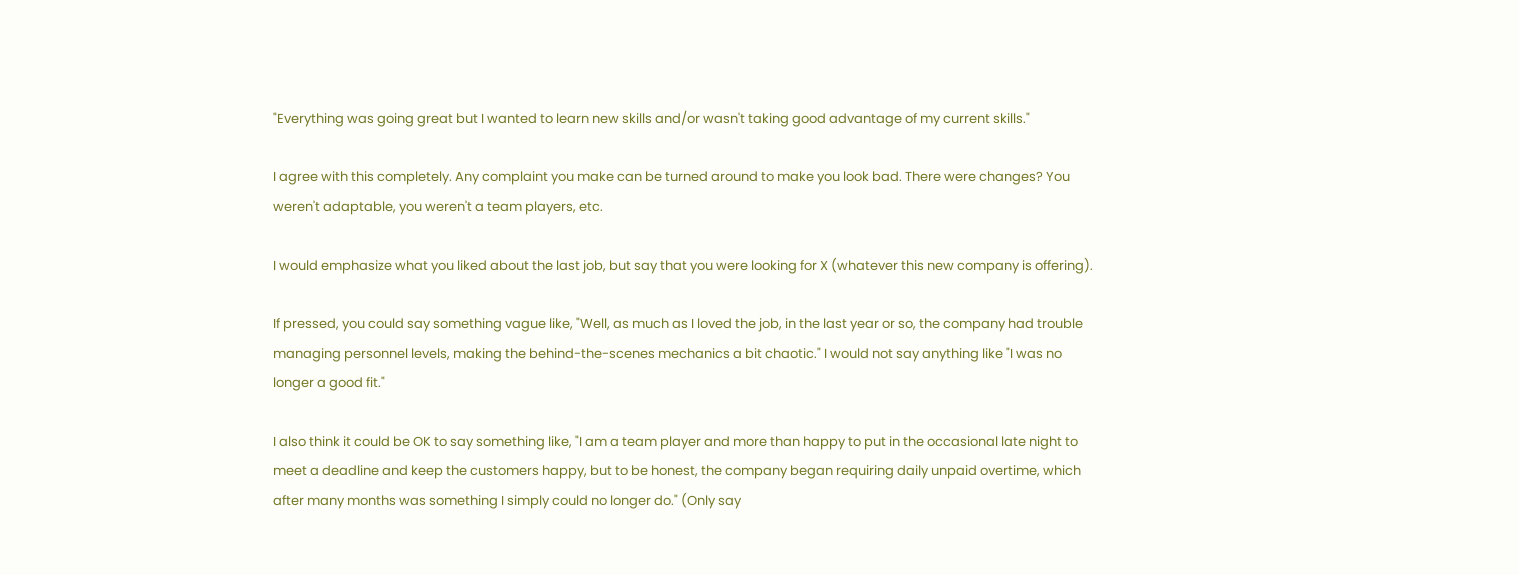"Everything was going great but I wanted to learn new skills and/or wasn't taking good advantage of my current skills."

I agree with this completely. Any complaint you make can be turned around to make you look bad. There were changes? You weren't adaptable, you weren't a team players, etc.

I would emphasize what you liked about the last job, but say that you were looking for X (whatever this new company is offering).

If pressed, you could say something vague like, "Well, as much as I loved the job, in the last year or so, the company had trouble managing personnel levels, making the behind-the-scenes mechanics a bit chaotic." I would not say anything like "I was no longer a good fit."

I also think it could be OK to say something like, "I am a team player and more than happy to put in the occasional late night to meet a deadline and keep the customers happy, but to be honest, the company began requiring daily unpaid overtime, which after many months was something I simply could no longer do." (Only say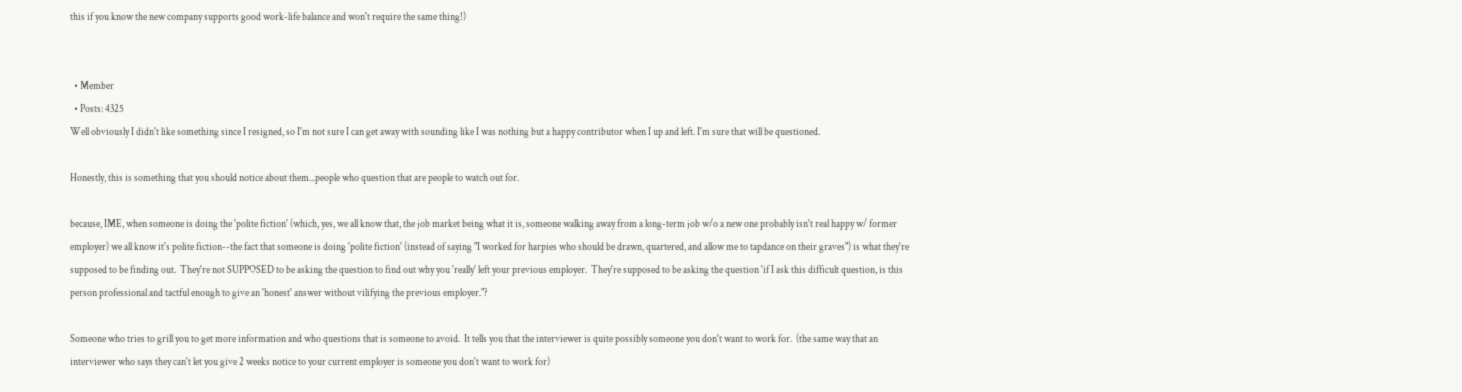this if you know the new company supports good work-life balance and won't require the same thing!)


  • Member
  • Posts: 4325
Well obviously I didn't like something since I resigned, so I'm not sure I can get away with sounding like I was nothing but a happy contributor when I up and left. I'm sure that will be questioned.

Honestly, this is something that you should notice about them...people who question that are people to watch out for.

because, IME, when someone is doing the 'polite fiction' (which, yes, we all know that, the job market being what it is, someone walking away from a long-term job w/o a new one probably isn't real happy w/ former employer) we all know it's polite fiction--the fact that someone is doing 'polite fiction' (instead of saying "I worked for harpies who should be drawn, quartered, and allow me to tapdance on their graves") is what they're supposed to be finding out.  They're not SUPPOSED to be asking the question to find out why you 'really' left your previous employer.  They're supposed to be asking the question 'if I ask this difficult question, is this person professional and tactful enough to give an 'honest' answer without vilifying the previous employer."?

Someone who tries to grill you to get more information and who questions that is someone to avoid.  It tells you that the interviewer is quite possibly someone you don't want to work for.  (the same way that an interviewer who says they can't let you give 2 weeks notice to your current employer is someone you don't want to work for)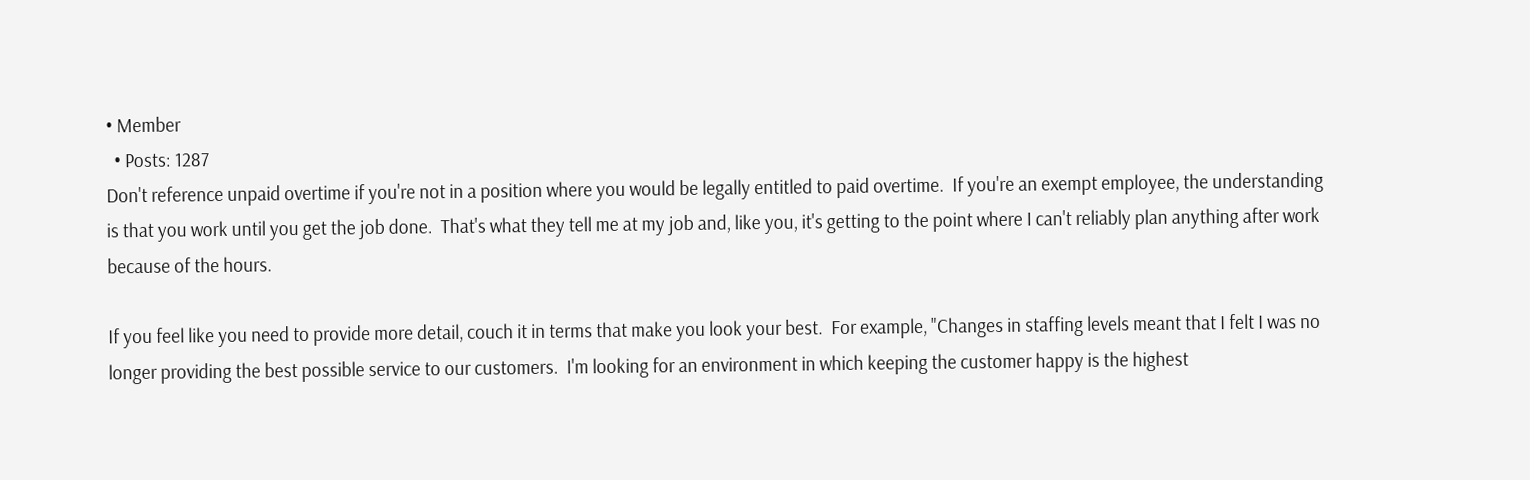• Member
  • Posts: 1287
Don't reference unpaid overtime if you're not in a position where you would be legally entitled to paid overtime.  If you're an exempt employee, the understanding is that you work until you get the job done.  That's what they tell me at my job and, like you, it's getting to the point where I can't reliably plan anything after work because of the hours.

If you feel like you need to provide more detail, couch it in terms that make you look your best.  For example, "Changes in staffing levels meant that I felt I was no longer providing the best possible service to our customers.  I'm looking for an environment in which keeping the customer happy is the highest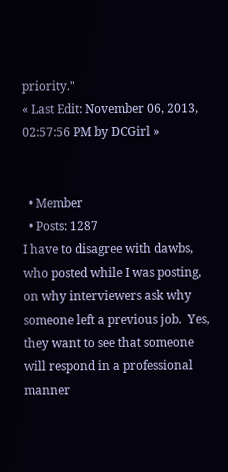priority."
« Last Edit: November 06, 2013, 02:57:56 PM by DCGirl »


  • Member
  • Posts: 1287
I have to disagree with dawbs, who posted while I was posting, on why interviewers ask why someone left a previous job.  Yes, they want to see that someone will respond in a professional manner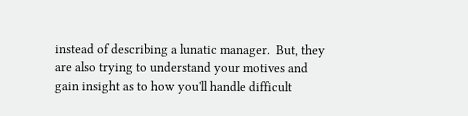instead of describing a lunatic manager.  But, they are also trying to understand your motives and gain insight as to how you'll handle difficult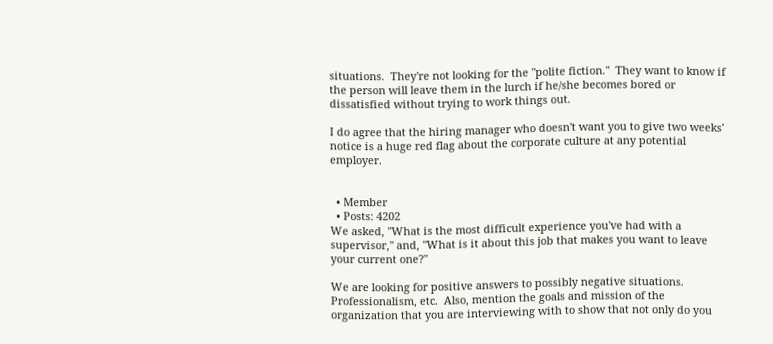situations.  They're not looking for the "polite fiction."  They want to know if the person will leave them in the lurch if he/she becomes bored or dissatisfied without trying to work things out.

I do agree that the hiring manager who doesn't want you to give two weeks' notice is a huge red flag about the corporate culture at any potential employer.


  • Member
  • Posts: 4202
We asked, "What is the most difficult experience you've had with a supervisor," and, "What is it about this job that makes you want to leave your current one?"

We are looking for positive answers to possibly negative situations.  Professionalism, etc.  Also, mention the goals and mission of the organization that you are interviewing with to show that not only do you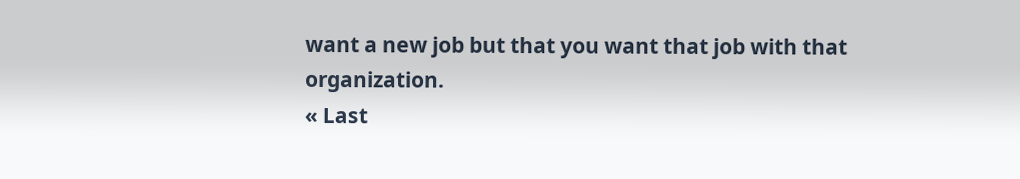want a new job but that you want that job with that organization.
« Last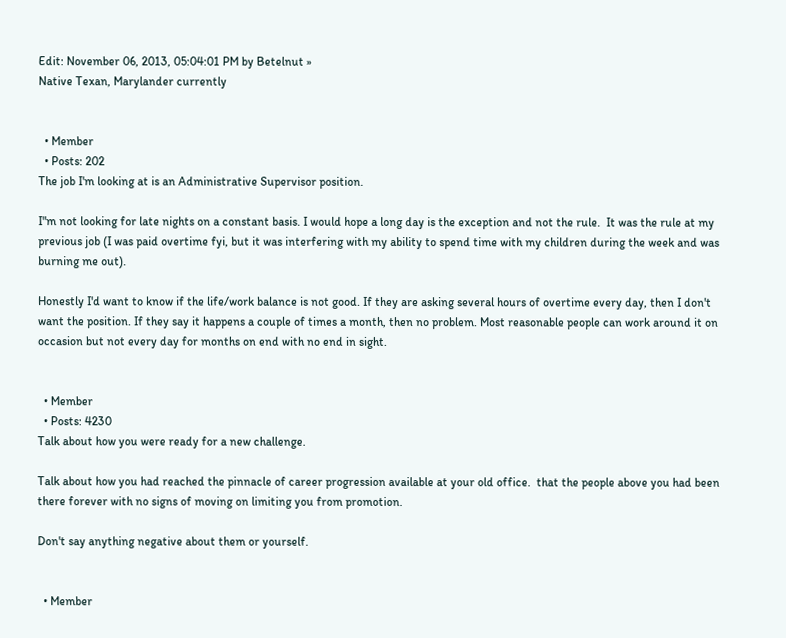Edit: November 06, 2013, 05:04:01 PM by Betelnut »
Native Texan, Marylander currently


  • Member
  • Posts: 202
The job I'm looking at is an Administrative Supervisor position.

I"m not looking for late nights on a constant basis. I would hope a long day is the exception and not the rule.  It was the rule at my previous job (I was paid overtime fyi, but it was interfering with my ability to spend time with my children during the week and was burning me out).

Honestly I'd want to know if the life/work balance is not good. If they are asking several hours of overtime every day, then I don't want the position. If they say it happens a couple of times a month, then no problem. Most reasonable people can work around it on occasion but not every day for months on end with no end in sight.


  • Member
  • Posts: 4230
Talk about how you were ready for a new challenge.

Talk about how you had reached the pinnacle of career progression available at your old office.  that the people above you had been there forever with no signs of moving on limiting you from promotion.

Don't say anything negative about them or yourself.


  • Member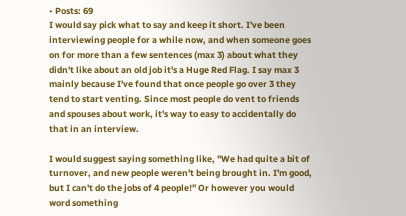• Posts: 69
I would say pick what to say and keep it short. I've been interviewing people for a while now, and when someone goes on for more than a few sentences (max 3) about what they didn't like about an old job it's a Huge Red Flag. I say max 3 mainly because I've found that once people go over 3 they tend to start venting. Since most people do vent to friends and spouses about work, it's way to easy to accidentally do that in an interview.

I would suggest saying something like, "We had quite a bit of turnover, and new people weren't being brought in. I'm good, but I can't do the jobs of 4 people!" Or however you would word something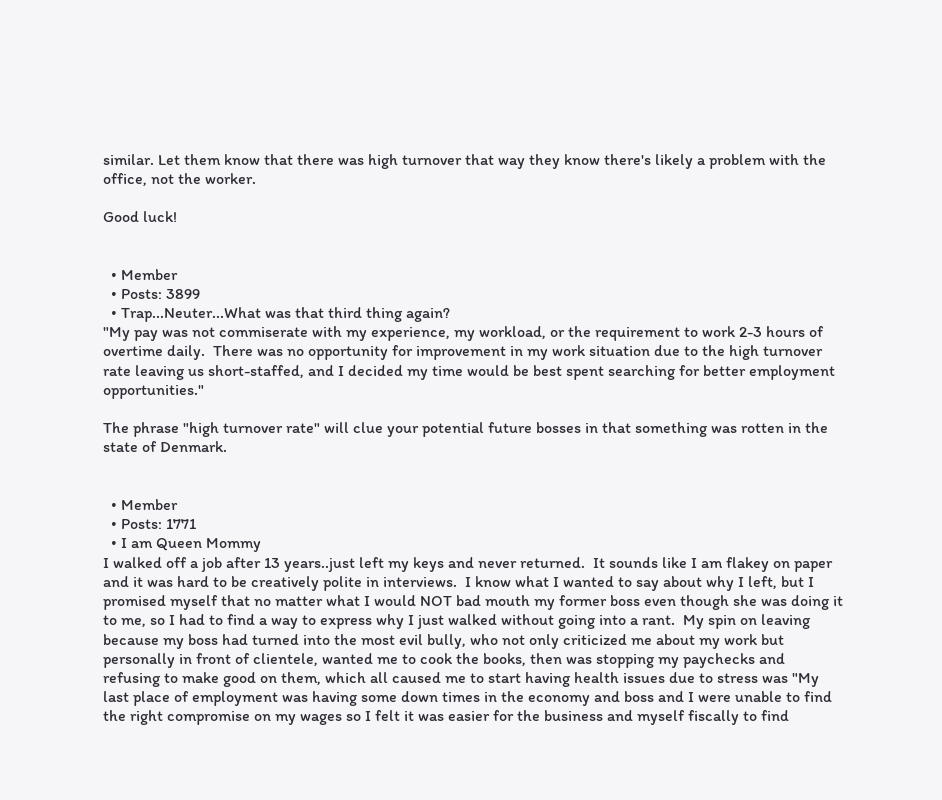similar. Let them know that there was high turnover that way they know there's likely a problem with the office, not the worker.

Good luck!


  • Member
  • Posts: 3899
  • Trap...Neuter...What was that third thing again?
"My pay was not commiserate with my experience, my workload, or the requirement to work 2-3 hours of overtime daily.  There was no opportunity for improvement in my work situation due to the high turnover rate leaving us short-staffed, and I decided my time would be best spent searching for better employment opportunities."

The phrase "high turnover rate" will clue your potential future bosses in that something was rotten in the state of Denmark.


  • Member
  • Posts: 1771
  • I am Queen Mommy
I walked off a job after 13 years..just left my keys and never returned.  It sounds like I am flakey on paper and it was hard to be creatively polite in interviews.  I know what I wanted to say about why I left, but I promised myself that no matter what I would NOT bad mouth my former boss even though she was doing it to me, so I had to find a way to express why I just walked without going into a rant.  My spin on leaving because my boss had turned into the most evil bully, who not only criticized me about my work but personally in front of clientele, wanted me to cook the books, then was stopping my paychecks and refusing to make good on them, which all caused me to start having health issues due to stress was "My last place of employment was having some down times in the economy and boss and I were unable to find the right compromise on my wages so I felt it was easier for the business and myself fiscally to find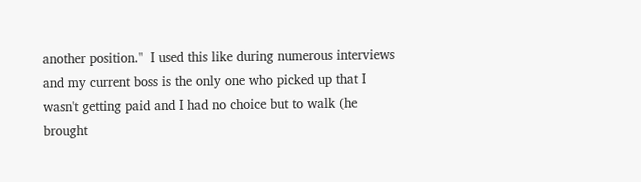another position."  I used this like during numerous interviews and my current boss is the only one who picked up that I wasn't getting paid and I had no choice but to walk (he brought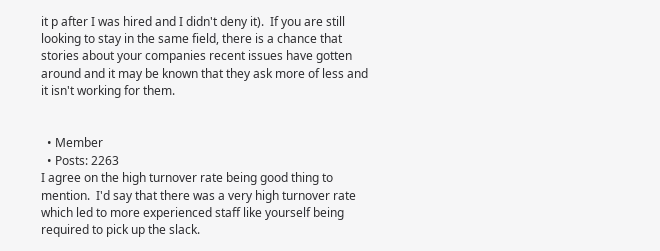it p after I was hired and I didn't deny it).  If you are still looking to stay in the same field, there is a chance that stories about your companies recent issues have gotten around and it may be known that they ask more of less and it isn't working for them.


  • Member
  • Posts: 2263
I agree on the high turnover rate being good thing to mention.  I'd say that there was a very high turnover rate which led to more experienced staff like yourself being required to pick up the slack.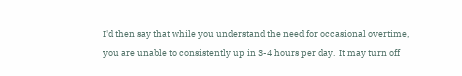I'd then say that while you understand the need for occasional overtime, you are unable to consistently up in 3-4 hours per day.  It may turn off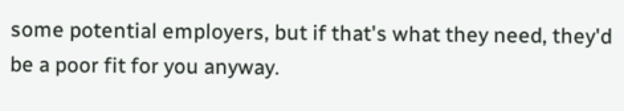some potential employers, but if that's what they need, they'd be a poor fit for you anyway.